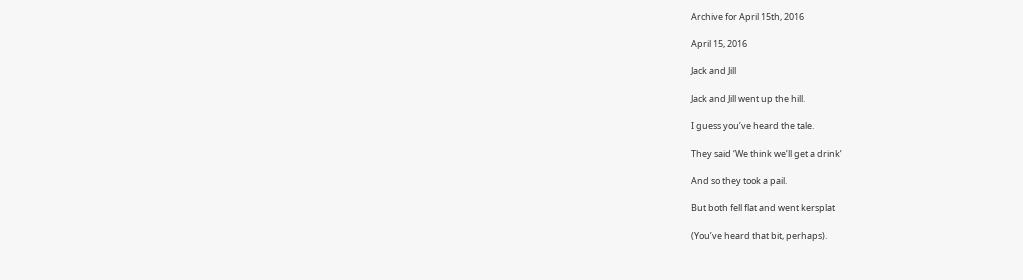Archive for April 15th, 2016

April 15, 2016

Jack and Jill

Jack and Jill went up the hill.

I guess you’ve heard the tale.

They said ‘We think we’ll get a drink’

And so they took a pail.

But both fell flat and went kersplat

(You’ve heard that bit, perhaps).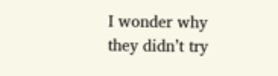I wonder why they didn’t try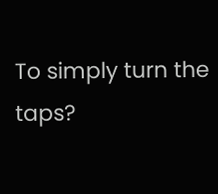To simply turn the taps?